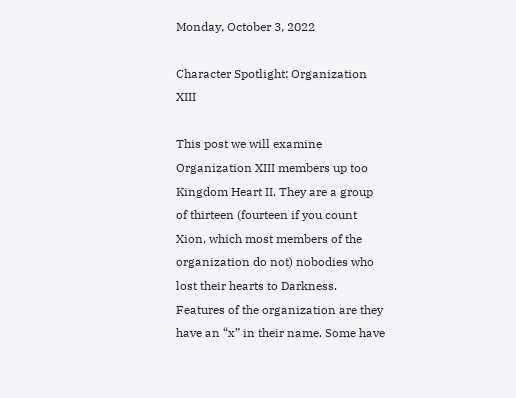Monday, October 3, 2022

Character Spotlight: Organization XIII

This post we will examine Organization XIII members up too Kingdom Heart II. They are a group of thirteen (fourteen if you count Xion, which most members of the organization do not) nobodies who lost their hearts to Darkness. Features of the organization are they have an “x” in their name. Some have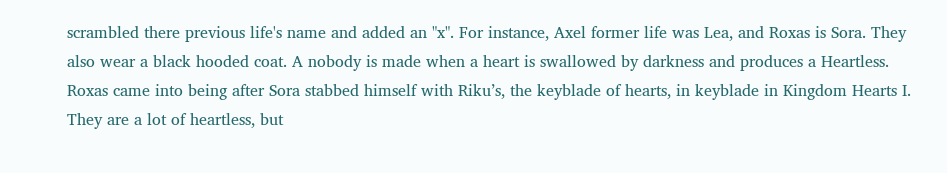scrambled there previous life's name and added an "x". For instance, Axel former life was Lea, and Roxas is Sora. They also wear a black hooded coat. A nobody is made when a heart is swallowed by darkness and produces a Heartless. Roxas came into being after Sora stabbed himself with Riku’s, the keyblade of hearts, in keyblade in Kingdom Hearts I. They are a lot of heartless, but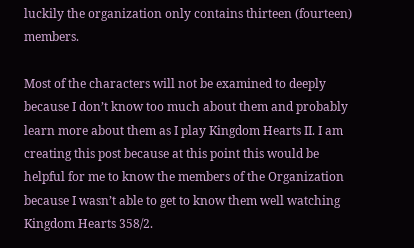luckily the organization only contains thirteen (fourteen) members.

Most of the characters will not be examined to deeply because I don’t know too much about them and probably learn more about them as I play Kingdom Hearts II. I am creating this post because at this point this would be helpful for me to know the members of the Organization because I wasn’t able to get to know them well watching Kingdom Hearts 358/2.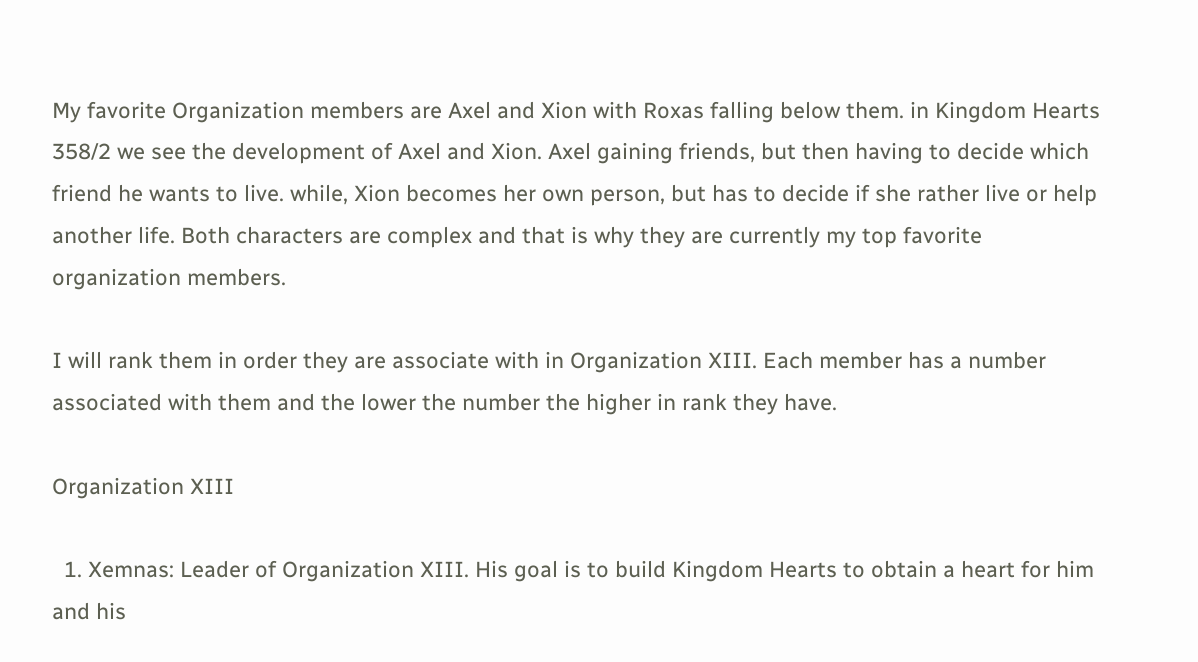My favorite Organization members are Axel and Xion with Roxas falling below them. in Kingdom Hearts 358/2 we see the development of Axel and Xion. Axel gaining friends, but then having to decide which friend he wants to live. while, Xion becomes her own person, but has to decide if she rather live or help another life. Both characters are complex and that is why they are currently my top favorite organization members.

I will rank them in order they are associate with in Organization XIII. Each member has a number associated with them and the lower the number the higher in rank they have.

Organization XIII

  1. Xemnas: Leader of Organization XIII. His goal is to build Kingdom Hearts to obtain a heart for him and his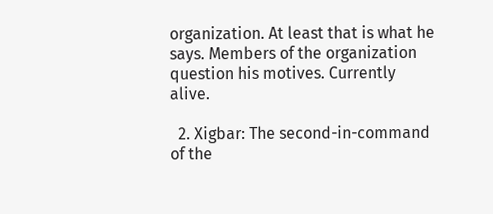organization. At least that is what he says. Members of the organization question his motives. Currently alive.

  2. Xigbar: The second-in-command of the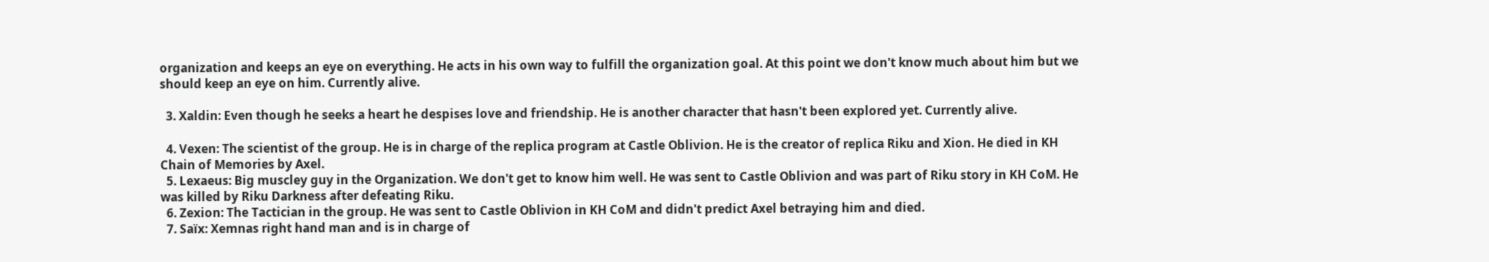organization and keeps an eye on everything. He acts in his own way to fulfill the organization goal. At this point we don't know much about him but we should keep an eye on him. Currently alive.

  3. Xaldin: Even though he seeks a heart he despises love and friendship. He is another character that hasn't been explored yet. Currently alive.

  4. Vexen: The scientist of the group. He is in charge of the replica program at Castle Oblivion. He is the creator of replica Riku and Xion. He died in KH Chain of Memories by Axel.
  5. Lexaeus: Big muscley guy in the Organization. We don't get to know him well. He was sent to Castle Oblivion and was part of Riku story in KH CoM. He was killed by Riku Darkness after defeating Riku.
  6. Zexion: The Tactician in the group. He was sent to Castle Oblivion in KH CoM and didn't predict Axel betraying him and died.
  7. Saïx: Xemnas right hand man and is in charge of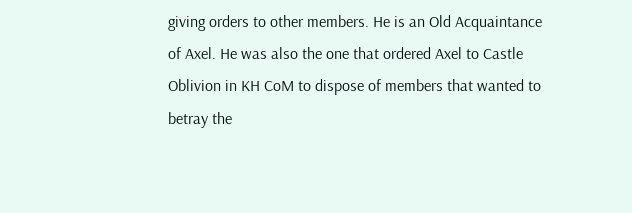giving orders to other members. He is an Old Acquaintance of Axel. He was also the one that ordered Axel to Castle Oblivion in KH CoM to dispose of members that wanted to betray the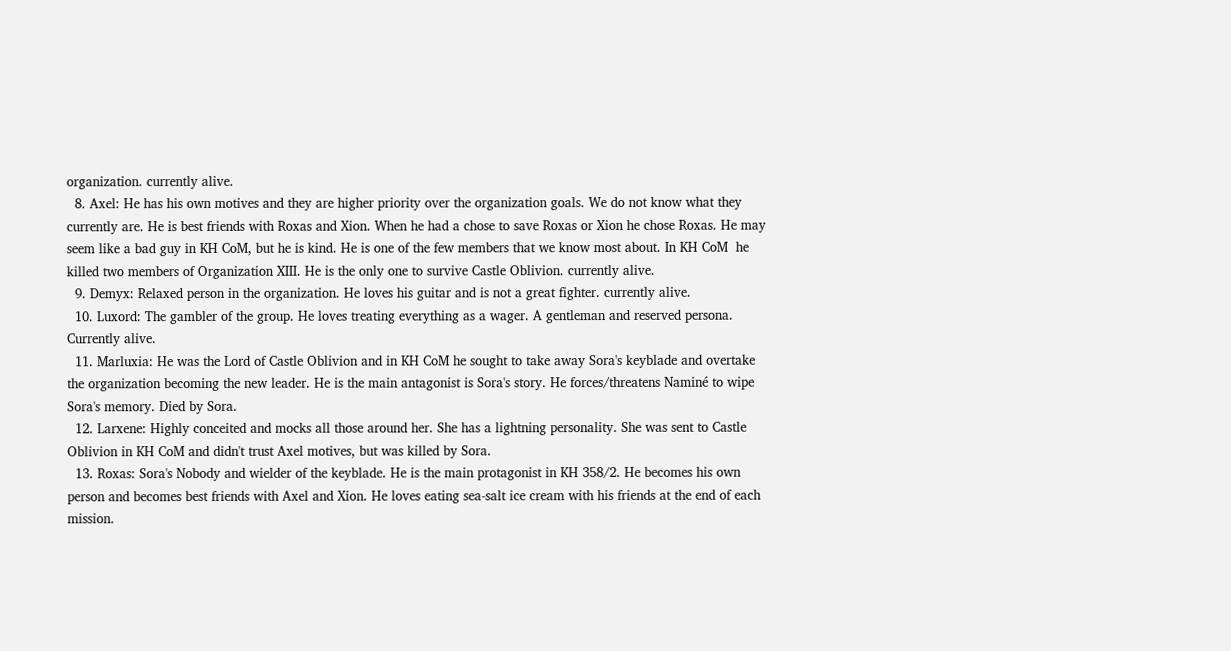organization. currently alive.
  8. Axel: He has his own motives and they are higher priority over the organization goals. We do not know what they currently are. He is best friends with Roxas and Xion. When he had a chose to save Roxas or Xion he chose Roxas. He may seem like a bad guy in KH CoM, but he is kind. He is one of the few members that we know most about. In KH CoM  he killed two members of Organization XIII. He is the only one to survive Castle Oblivion. currently alive.
  9. Demyx: Relaxed person in the organization. He loves his guitar and is not a great fighter. currently alive.
  10. Luxord: The gambler of the group. He loves treating everything as a wager. A gentleman and reserved persona. Currently alive.
  11. Marluxia: He was the Lord of Castle Oblivion and in KH CoM he sought to take away Sora's keyblade and overtake the organization becoming the new leader. He is the main antagonist is Sora's story. He forces/threatens Naminé to wipe Sora's memory. Died by Sora.
  12. Larxene: Highly conceited and mocks all those around her. She has a lightning personality. She was sent to Castle Oblivion in KH CoM and didn't trust Axel motives, but was killed by Sora.
  13. Roxas: Sora's Nobody and wielder of the keyblade. He is the main protagonist in KH 358/2. He becomes his own person and becomes best friends with Axel and Xion. He loves eating sea-salt ice cream with his friends at the end of each mission.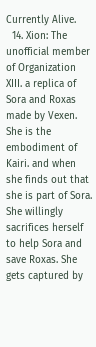Currently Alive.
  14. Xion: The unofficial member of Organization XIII. a replica of Sora and Roxas made by Vexen. She is the embodiment of Kairi. and when she finds out that she is part of Sora. She willingly sacrifices herself to help Sora and save Roxas. She gets captured by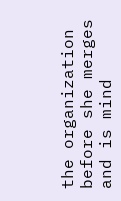the organization before she merges and is mind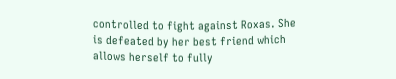controlled to fight against Roxas. She is defeated by her best friend which allows herself to fully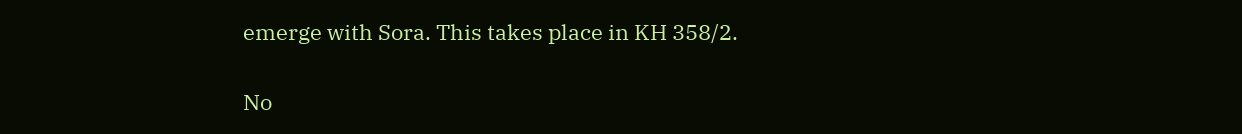emerge with Sora. This takes place in KH 358/2.

No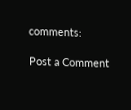comments:

Post a Comment